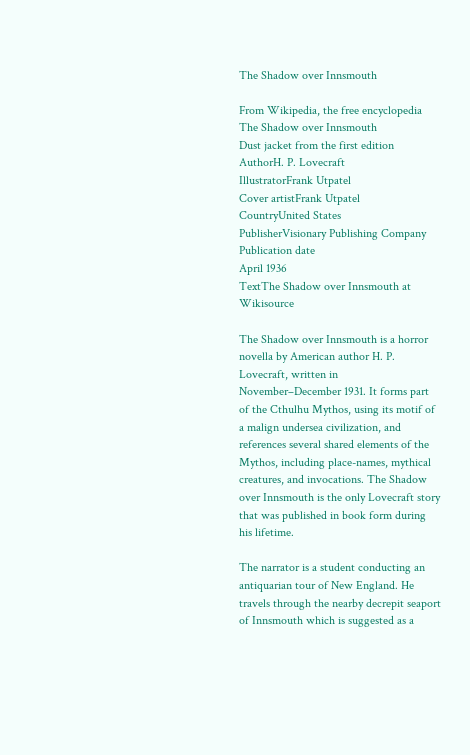The Shadow over Innsmouth

From Wikipedia, the free encyclopedia
The Shadow over Innsmouth
Dust jacket from the first edition
AuthorH. P. Lovecraft
IllustratorFrank Utpatel
Cover artistFrank Utpatel
CountryUnited States
PublisherVisionary Publishing Company
Publication date
April 1936
TextThe Shadow over Innsmouth at Wikisource

The Shadow over Innsmouth is a horror novella by American author H. P. Lovecraft, written in November–December 1931. It forms part of the Cthulhu Mythos, using its motif of a malign undersea civilization, and references several shared elements of the Mythos, including place-names, mythical creatures, and invocations. The Shadow over Innsmouth is the only Lovecraft story that was published in book form during his lifetime.

The narrator is a student conducting an antiquarian tour of New England. He travels through the nearby decrepit seaport of Innsmouth which is suggested as a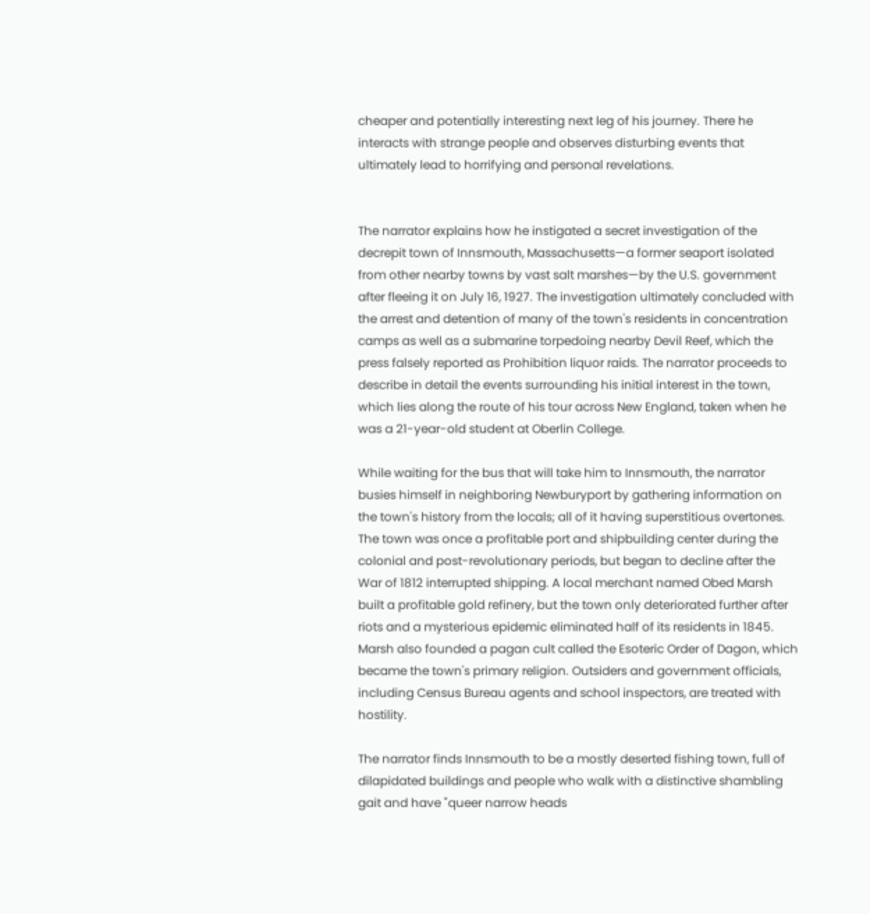cheaper and potentially interesting next leg of his journey. There he interacts with strange people and observes disturbing events that ultimately lead to horrifying and personal revelations.


The narrator explains how he instigated a secret investigation of the decrepit town of Innsmouth, Massachusetts—a former seaport isolated from other nearby towns by vast salt marshes—by the U.S. government after fleeing it on July 16, 1927. The investigation ultimately concluded with the arrest and detention of many of the town's residents in concentration camps as well as a submarine torpedoing nearby Devil Reef, which the press falsely reported as Prohibition liquor raids. The narrator proceeds to describe in detail the events surrounding his initial interest in the town, which lies along the route of his tour across New England, taken when he was a 21-year-old student at Oberlin College.

While waiting for the bus that will take him to Innsmouth, the narrator busies himself in neighboring Newburyport by gathering information on the town's history from the locals; all of it having superstitious overtones. The town was once a profitable port and shipbuilding center during the colonial and post-revolutionary periods, but began to decline after the War of 1812 interrupted shipping. A local merchant named Obed Marsh built a profitable gold refinery, but the town only deteriorated further after riots and a mysterious epidemic eliminated half of its residents in 1845. Marsh also founded a pagan cult called the Esoteric Order of Dagon, which became the town's primary religion. Outsiders and government officials, including Census Bureau agents and school inspectors, are treated with hostility.

The narrator finds Innsmouth to be a mostly deserted fishing town, full of dilapidated buildings and people who walk with a distinctive shambling gait and have "queer narrow heads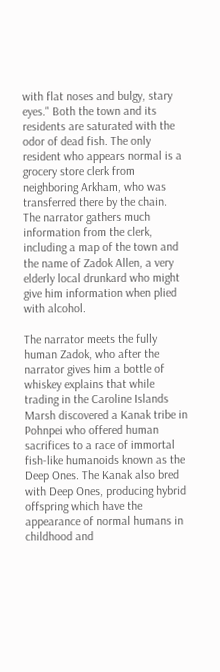with flat noses and bulgy, stary eyes." Both the town and its residents are saturated with the odor of dead fish. The only resident who appears normal is a grocery store clerk from neighboring Arkham, who was transferred there by the chain. The narrator gathers much information from the clerk, including a map of the town and the name of Zadok Allen, a very elderly local drunkard who might give him information when plied with alcohol.

The narrator meets the fully human Zadok, who after the narrator gives him a bottle of whiskey explains that while trading in the Caroline Islands Marsh discovered a Kanak tribe in Pohnpei who offered human sacrifices to a race of immortal fish-like humanoids known as the Deep Ones. The Kanak also bred with Deep Ones, producing hybrid offspring which have the appearance of normal humans in childhood and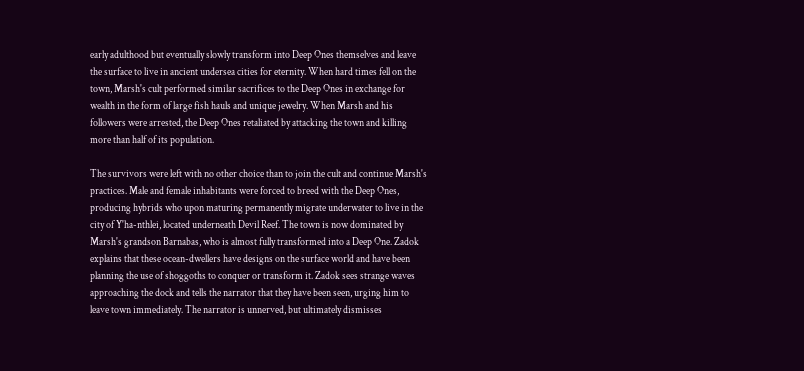early adulthood but eventually slowly transform into Deep Ones themselves and leave the surface to live in ancient undersea cities for eternity. When hard times fell on the town, Marsh's cult performed similar sacrifices to the Deep Ones in exchange for wealth in the form of large fish hauls and unique jewelry. When Marsh and his followers were arrested, the Deep Ones retaliated by attacking the town and killing more than half of its population.

The survivors were left with no other choice than to join the cult and continue Marsh's practices. Male and female inhabitants were forced to breed with the Deep Ones, producing hybrids who upon maturing permanently migrate underwater to live in the city of Y'ha-nthlei, located underneath Devil Reef. The town is now dominated by Marsh's grandson Barnabas, who is almost fully transformed into a Deep One. Zadok explains that these ocean-dwellers have designs on the surface world and have been planning the use of shoggoths to conquer or transform it. Zadok sees strange waves approaching the dock and tells the narrator that they have been seen, urging him to leave town immediately. The narrator is unnerved, but ultimately dismisses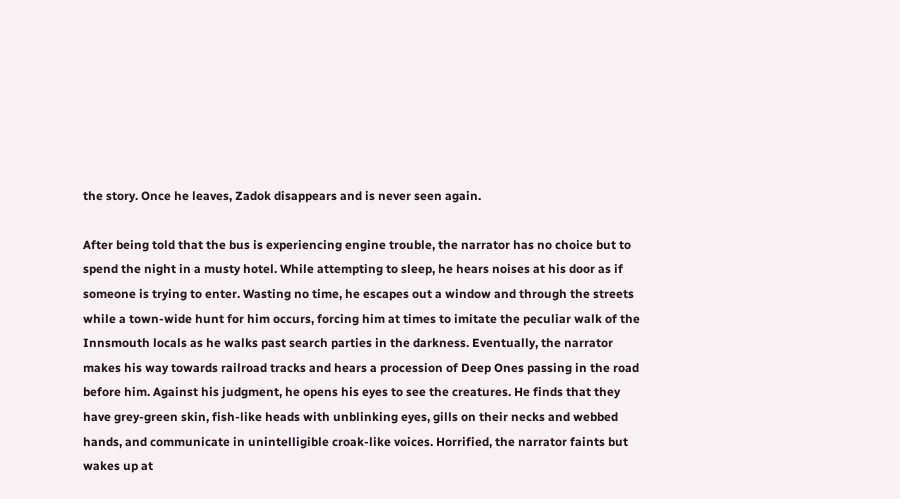the story. Once he leaves, Zadok disappears and is never seen again.

After being told that the bus is experiencing engine trouble, the narrator has no choice but to spend the night in a musty hotel. While attempting to sleep, he hears noises at his door as if someone is trying to enter. Wasting no time, he escapes out a window and through the streets while a town-wide hunt for him occurs, forcing him at times to imitate the peculiar walk of the Innsmouth locals as he walks past search parties in the darkness. Eventually, the narrator makes his way towards railroad tracks and hears a procession of Deep Ones passing in the road before him. Against his judgment, he opens his eyes to see the creatures. He finds that they have grey-green skin, fish-like heads with unblinking eyes, gills on their necks and webbed hands, and communicate in unintelligible croak-like voices. Horrified, the narrator faints but wakes up at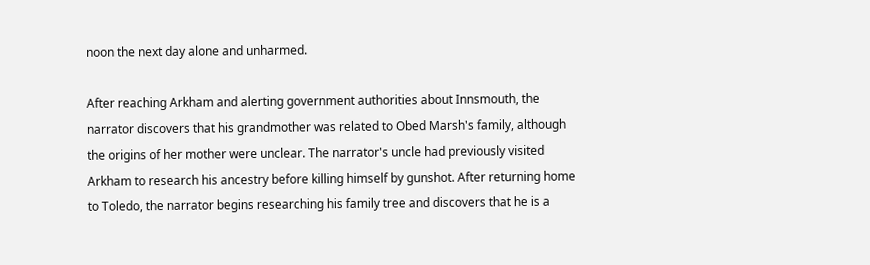noon the next day alone and unharmed.

After reaching Arkham and alerting government authorities about Innsmouth, the narrator discovers that his grandmother was related to Obed Marsh's family, although the origins of her mother were unclear. The narrator's uncle had previously visited Arkham to research his ancestry before killing himself by gunshot. After returning home to Toledo, the narrator begins researching his family tree and discovers that he is a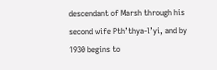descendant of Marsh through his second wife Pth’thya-l’yi, and by 1930 begins to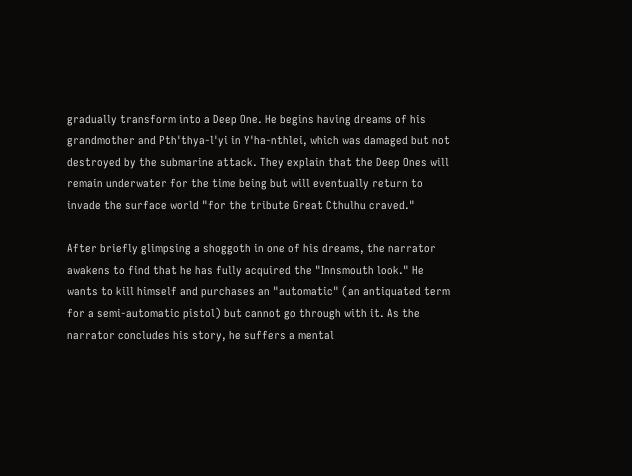gradually transform into a Deep One. He begins having dreams of his grandmother and Pth'thya-l'yi in Y'ha-nthlei, which was damaged but not destroyed by the submarine attack. They explain that the Deep Ones will remain underwater for the time being but will eventually return to invade the surface world "for the tribute Great Cthulhu craved."

After briefly glimpsing a shoggoth in one of his dreams, the narrator awakens to find that he has fully acquired the "Innsmouth look." He wants to kill himself and purchases an "automatic" (an antiquated term for a semi-automatic pistol) but cannot go through with it. As the narrator concludes his story, he suffers a mental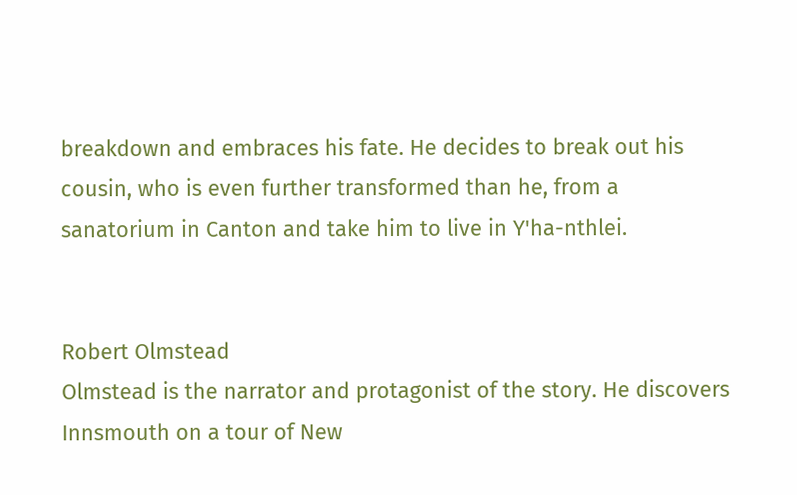breakdown and embraces his fate. He decides to break out his cousin, who is even further transformed than he, from a sanatorium in Canton and take him to live in Y'ha-nthlei.


Robert Olmstead
Olmstead is the narrator and protagonist of the story. He discovers Innsmouth on a tour of New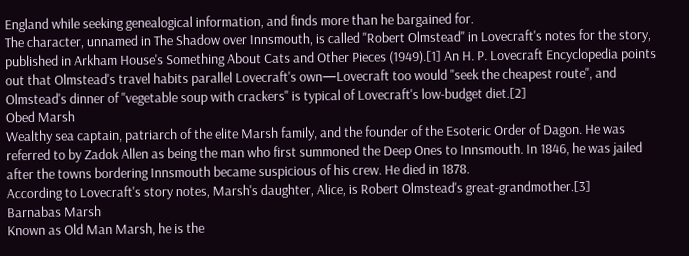England while seeking genealogical information, and finds more than he bargained for.
The character, unnamed in The Shadow over Innsmouth, is called "Robert Olmstead" in Lovecraft's notes for the story, published in Arkham House's Something About Cats and Other Pieces (1949).[1] An H. P. Lovecraft Encyclopedia points out that Olmstead's travel habits parallel Lovecraft's own—Lovecraft too would "seek the cheapest route", and Olmstead's dinner of "vegetable soup with crackers" is typical of Lovecraft's low-budget diet.[2]
Obed Marsh
Wealthy sea captain, patriarch of the elite Marsh family, and the founder of the Esoteric Order of Dagon. He was referred to by Zadok Allen as being the man who first summoned the Deep Ones to Innsmouth. In 1846, he was jailed after the towns bordering Innsmouth became suspicious of his crew. He died in 1878.
According to Lovecraft's story notes, Marsh's daughter, Alice, is Robert Olmstead's great-grandmother.[3]
Barnabas Marsh
Known as Old Man Marsh, he is the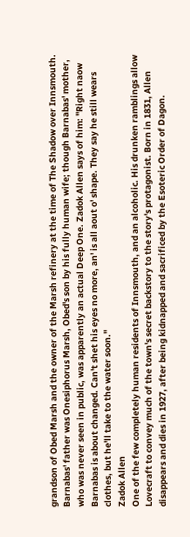grandson of Obed Marsh and the owner of the Marsh refinery at the time of The Shadow over Innsmouth. Barnabas' father was Onesiphorus Marsh, Obed's son by his fully human wife; though Barnabas' mother, who was never seen in public, was apparently an actual Deep One. Zadok Allen says of him: "Right naow Barnabas is about changed. Can't shet his eyes no more, an' is all aout o' shape. They say he still wears clothes, but he'll take to the water soon."
Zadok Allen
One of the few completely human residents of Innsmouth, and an alcoholic. His drunken ramblings allow Lovecraft to convey much of the town's secret backstory to the story's protagonist. Born in 1831, Allen disappears and dies in 1927, after being kidnapped and sacrificed by the Esoteric Order of Dagon.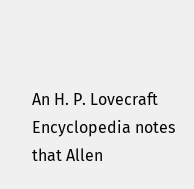An H. P. Lovecraft Encyclopedia notes that Allen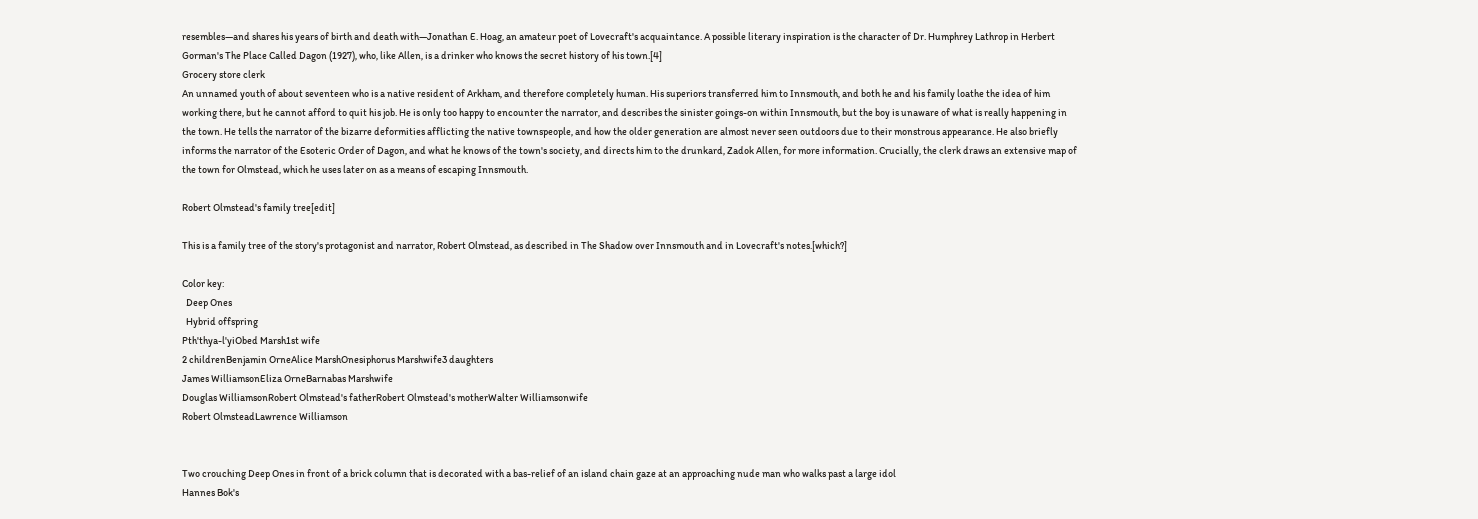resembles—and shares his years of birth and death with—Jonathan E. Hoag, an amateur poet of Lovecraft's acquaintance. A possible literary inspiration is the character of Dr. Humphrey Lathrop in Herbert Gorman's The Place Called Dagon (1927), who, like Allen, is a drinker who knows the secret history of his town.[4]
Grocery store clerk
An unnamed youth of about seventeen who is a native resident of Arkham, and therefore completely human. His superiors transferred him to Innsmouth, and both he and his family loathe the idea of him working there, but he cannot afford to quit his job. He is only too happy to encounter the narrator, and describes the sinister goings-on within Innsmouth, but the boy is unaware of what is really happening in the town. He tells the narrator of the bizarre deformities afflicting the native townspeople, and how the older generation are almost never seen outdoors due to their monstrous appearance. He also briefly informs the narrator of the Esoteric Order of Dagon, and what he knows of the town's society, and directs him to the drunkard, Zadok Allen, for more information. Crucially, the clerk draws an extensive map of the town for Olmstead, which he uses later on as a means of escaping Innsmouth.

Robert Olmstead's family tree[edit]

This is a family tree of the story's protagonist and narrator, Robert Olmstead, as described in The Shadow over Innsmouth and in Lovecraft's notes.[which?]

Color key:
  Deep Ones
  Hybrid offspring
Pth'thya-l'yiObed Marsh1st wife
2 childrenBenjamin OrneAlice MarshOnesiphorus Marshwife3 daughters
James WilliamsonEliza OrneBarnabas Marshwife
Douglas WilliamsonRobert Olmstead's fatherRobert Olmstead's motherWalter Williamsonwife
Robert OlmsteadLawrence Williamson


Two crouching Deep Ones in front of a brick column that is decorated with a bas-relief of an island chain gaze at an approaching nude man who walks past a large idol
Hannes Bok's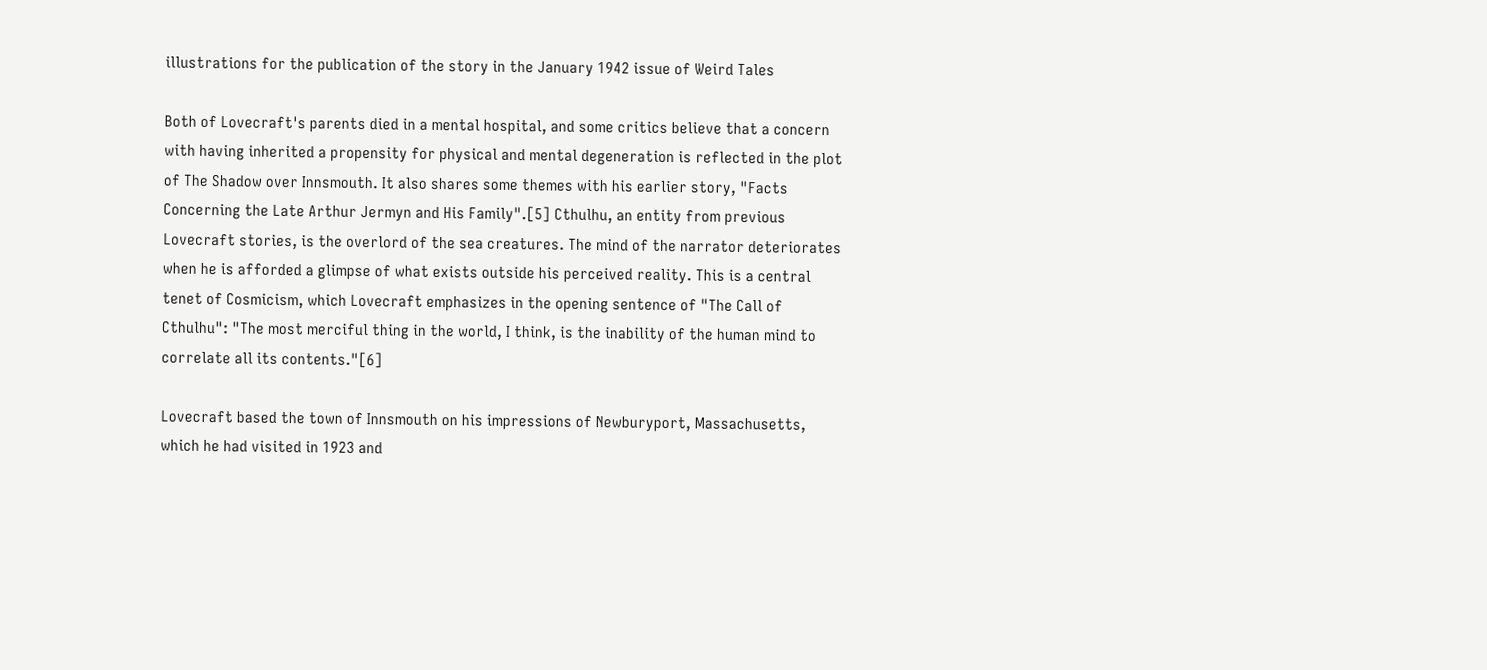illustrations for the publication of the story in the January 1942 issue of Weird Tales

Both of Lovecraft's parents died in a mental hospital, and some critics believe that a concern with having inherited a propensity for physical and mental degeneration is reflected in the plot of The Shadow over Innsmouth. It also shares some themes with his earlier story, "Facts Concerning the Late Arthur Jermyn and His Family".[5] Cthulhu, an entity from previous Lovecraft stories, is the overlord of the sea creatures. The mind of the narrator deteriorates when he is afforded a glimpse of what exists outside his perceived reality. This is a central tenet of Cosmicism, which Lovecraft emphasizes in the opening sentence of "The Call of Cthulhu": "The most merciful thing in the world, I think, is the inability of the human mind to correlate all its contents."[6]

Lovecraft based the town of Innsmouth on his impressions of Newburyport, Massachusetts, which he had visited in 1923 and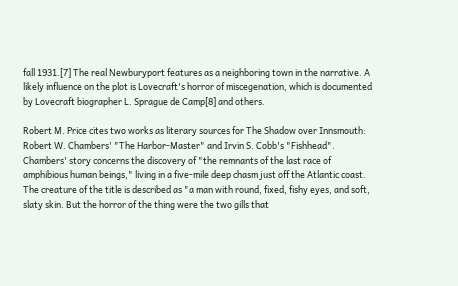fall 1931.[7] The real Newburyport features as a neighboring town in the narrative. A likely influence on the plot is Lovecraft's horror of miscegenation, which is documented by Lovecraft biographer L. Sprague de Camp[8] and others.

Robert M. Price cites two works as literary sources for The Shadow over Innsmouth: Robert W. Chambers' "The Harbor-Master" and Irvin S. Cobb's "Fishhead". Chambers' story concerns the discovery of "the remnants of the last race of amphibious human beings," living in a five-mile deep chasm just off the Atlantic coast. The creature of the title is described as "a man with round, fixed, fishy eyes, and soft, slaty skin. But the horror of the thing were the two gills that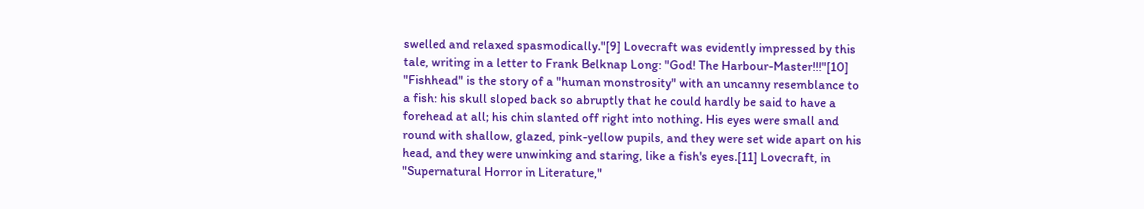swelled and relaxed spasmodically."[9] Lovecraft was evidently impressed by this tale, writing in a letter to Frank Belknap Long: "God! The Harbour-Master!!!"[10] "Fishhead" is the story of a "human monstrosity" with an uncanny resemblance to a fish: his skull sloped back so abruptly that he could hardly be said to have a forehead at all; his chin slanted off right into nothing. His eyes were small and round with shallow, glazed, pink-yellow pupils, and they were set wide apart on his head, and they were unwinking and staring, like a fish's eyes.[11] Lovecraft, in "Supernatural Horror in Literature,"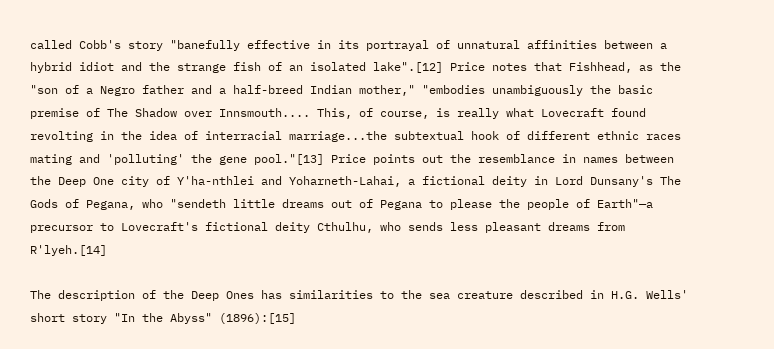called Cobb's story "banefully effective in its portrayal of unnatural affinities between a hybrid idiot and the strange fish of an isolated lake".[12] Price notes that Fishhead, as the "son of a Negro father and a half-breed Indian mother," "embodies unambiguously the basic premise of The Shadow over Innsmouth.... This, of course, is really what Lovecraft found revolting in the idea of interracial marriage...the subtextual hook of different ethnic races mating and 'polluting' the gene pool."[13] Price points out the resemblance in names between the Deep One city of Y'ha-nthlei and Yoharneth-Lahai, a fictional deity in Lord Dunsany's The Gods of Pegana, who "sendeth little dreams out of Pegana to please the people of Earth"—a precursor to Lovecraft's fictional deity Cthulhu, who sends less pleasant dreams from R'lyeh.[14]

The description of the Deep Ones has similarities to the sea creature described in H.G. Wells' short story "In the Abyss" (1896):[15]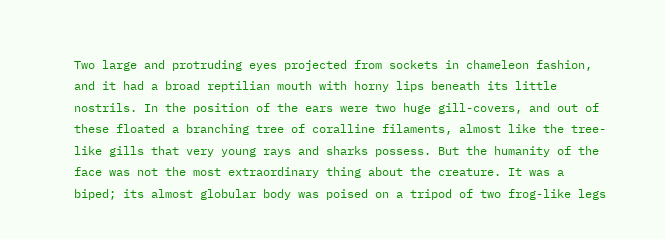Two large and protruding eyes projected from sockets in chameleon fashion, and it had a broad reptilian mouth with horny lips beneath its little nostrils. In the position of the ears were two huge gill-covers, and out of these floated a branching tree of coralline filaments, almost like the tree-like gills that very young rays and sharks possess. But the humanity of the face was not the most extraordinary thing about the creature. It was a biped; its almost globular body was poised on a tripod of two frog-like legs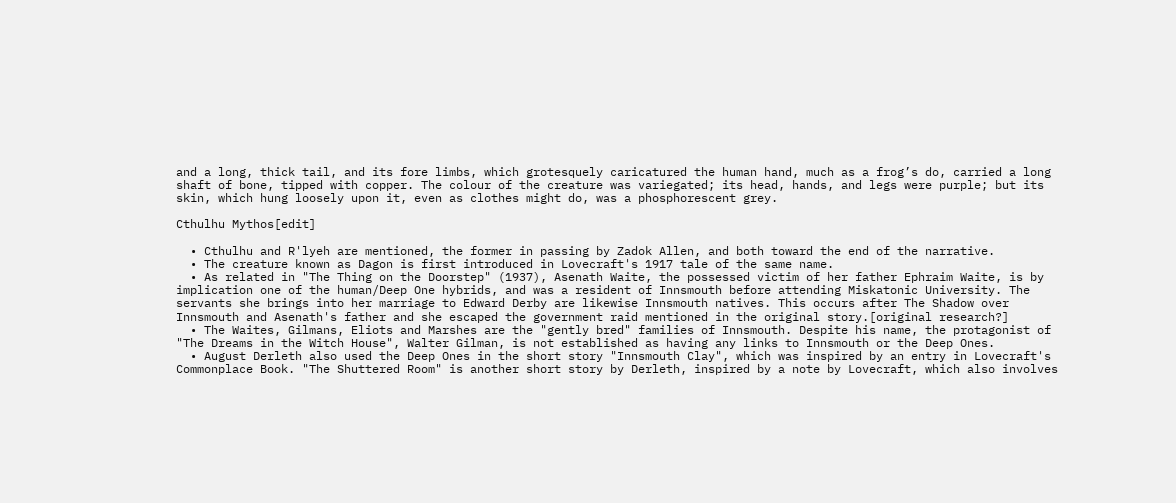and a long, thick tail, and its fore limbs, which grotesquely caricatured the human hand, much as a frog’s do, carried a long shaft of bone, tipped with copper. The colour of the creature was variegated; its head, hands, and legs were purple; but its skin, which hung loosely upon it, even as clothes might do, was a phosphorescent grey.

Cthulhu Mythos[edit]

  • Cthulhu and R'lyeh are mentioned, the former in passing by Zadok Allen, and both toward the end of the narrative.
  • The creature known as Dagon is first introduced in Lovecraft's 1917 tale of the same name.
  • As related in "The Thing on the Doorstep" (1937), Asenath Waite, the possessed victim of her father Ephraim Waite, is by implication one of the human/Deep One hybrids, and was a resident of Innsmouth before attending Miskatonic University. The servants she brings into her marriage to Edward Derby are likewise Innsmouth natives. This occurs after The Shadow over Innsmouth and Asenath's father and she escaped the government raid mentioned in the original story.[original research?]
  • The Waites, Gilmans, Eliots and Marshes are the "gently bred" families of Innsmouth. Despite his name, the protagonist of "The Dreams in the Witch House", Walter Gilman, is not established as having any links to Innsmouth or the Deep Ones.
  • August Derleth also used the Deep Ones in the short story "Innsmouth Clay", which was inspired by an entry in Lovecraft's Commonplace Book. "The Shuttered Room" is another short story by Derleth, inspired by a note by Lovecraft, which also involves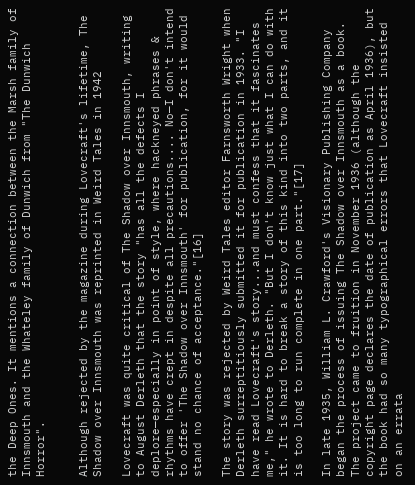the Deep Ones. It mentions a connection between the Marsh family of Innsmouth and the Whateley family of Dunwich from "The Dunwich Horror".


Although rejected by the magazine during Lovecraft's lifetime, The Shadow over Innsmouth was reprinted in Weird Tales in 1942

Lovecraft was quite critical of The Shadow over Innsmouth, writing to August Derleth that the story "has all the defects I deplore—especially in point of style, where hackneyed phrases & rhythms have crept in despite all precautions.... No—I don't intend to offer 'The Shadow over Innsmouth' for publication, for it would stand no chance of acceptance."[16]

The story was rejected by Weird Tales editor Farnsworth Wright when Derleth surreptitiously submitted it for publication in 1933. "I have read Lovecraft's story...and must confess that it fascinates me," he wrote to Derleth. "But I don't know just what I can do with it. It is hard to break a story of this kind into two parts, and it is too long to run complete in one part."[17]

In late 1935, William L. Crawford's Visionary Publishing Company began the process of issuing The Shadow over Innsmouth as a book. The project came to fruition in November 1936 (although the copyright page declares the date of publication as April 1936), but the book had so many typographical errors that Lovecraft insisted on an errata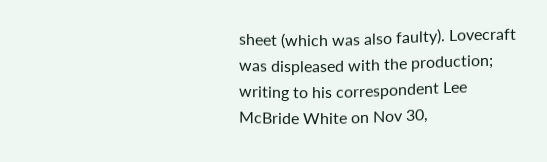sheet (which was also faulty). Lovecraft was displeased with the production; writing to his correspondent Lee McBride White on Nov 30,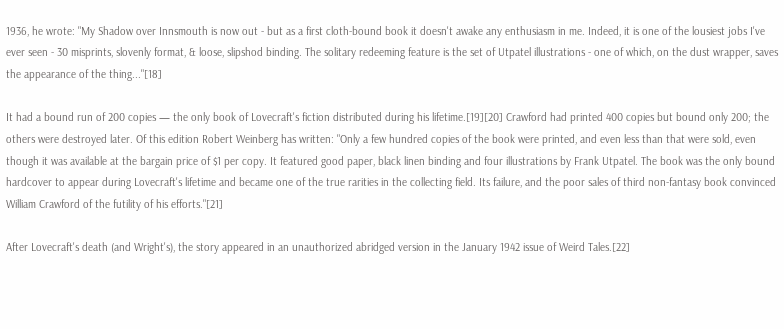1936, he wrote: "My Shadow over Innsmouth is now out - but as a first cloth-bound book it doesn't awake any enthusiasm in me. Indeed, it is one of the lousiest jobs I've ever seen - 30 misprints, slovenly format, & loose, slipshod binding. The solitary redeeming feature is the set of Utpatel illustrations - one of which, on the dust wrapper, saves the appearance of the thing..."[18]

It had a bound run of 200 copies — the only book of Lovecraft's fiction distributed during his lifetime.[19][20] Crawford had printed 400 copies but bound only 200; the others were destroyed later. Of this edition Robert Weinberg has written: "Only a few hundred copies of the book were printed, and even less than that were sold, even though it was available at the bargain price of $1 per copy. It featured good paper, black linen binding and four illustrations by Frank Utpatel. The book was the only bound hardcover to appear during Lovecraft's lifetime and became one of the true rarities in the collecting field. Its failure, and the poor sales of third non-fantasy book convinced William Crawford of the futility of his efforts."[21]

After Lovecraft's death (and Wright's), the story appeared in an unauthorized abridged version in the January 1942 issue of Weird Tales.[22]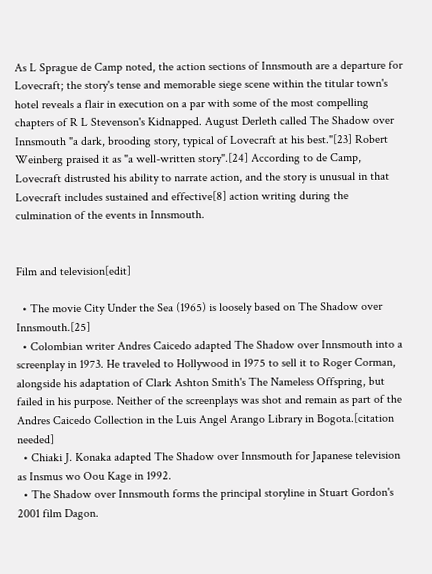As L Sprague de Camp noted, the action sections of Innsmouth are a departure for Lovecraft; the story's tense and memorable siege scene within the titular town's hotel reveals a flair in execution on a par with some of the most compelling chapters of R L Stevenson's Kidnapped. August Derleth called The Shadow over Innsmouth "a dark, brooding story, typical of Lovecraft at his best."[23] Robert Weinberg praised it as "a well-written story".[24] According to de Camp, Lovecraft distrusted his ability to narrate action, and the story is unusual in that Lovecraft includes sustained and effective[8] action writing during the culmination of the events in Innsmouth.


Film and television[edit]

  • The movie City Under the Sea (1965) is loosely based on The Shadow over Innsmouth.[25]
  • Colombian writer Andres Caicedo adapted The Shadow over Innsmouth into a screenplay in 1973. He traveled to Hollywood in 1975 to sell it to Roger Corman, alongside his adaptation of Clark Ashton Smith's The Nameless Offspring, but failed in his purpose. Neither of the screenplays was shot and remain as part of the Andres Caicedo Collection in the Luis Angel Arango Library in Bogota.[citation needed]
  • Chiaki J. Konaka adapted The Shadow over Innsmouth for Japanese television as Insmus wo Oou Kage in 1992.
  • The Shadow over Innsmouth forms the principal storyline in Stuart Gordon's 2001 film Dagon.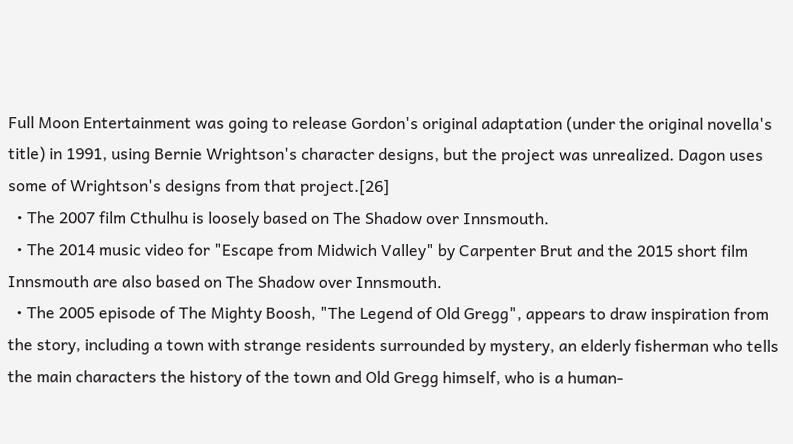Full Moon Entertainment was going to release Gordon's original adaptation (under the original novella's title) in 1991, using Bernie Wrightson's character designs, but the project was unrealized. Dagon uses some of Wrightson's designs from that project.[26]
  • The 2007 film Cthulhu is loosely based on The Shadow over Innsmouth.
  • The 2014 music video for "Escape from Midwich Valley" by Carpenter Brut and the 2015 short film Innsmouth are also based on The Shadow over Innsmouth.
  • The 2005 episode of The Mighty Boosh, "The Legend of Old Gregg", appears to draw inspiration from the story, including a town with strange residents surrounded by mystery, an elderly fisherman who tells the main characters the history of the town and Old Gregg himself, who is a human-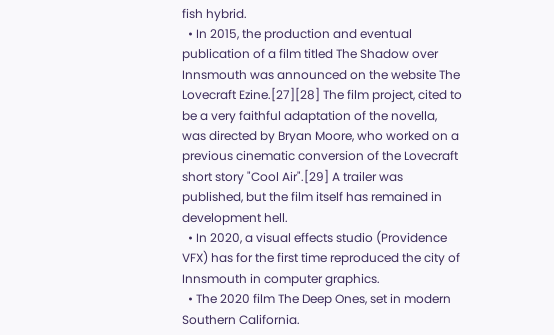fish hybrid.
  • In 2015, the production and eventual publication of a film titled The Shadow over Innsmouth was announced on the website The Lovecraft Ezine.[27][28] The film project, cited to be a very faithful adaptation of the novella, was directed by Bryan Moore, who worked on a previous cinematic conversion of the Lovecraft short story "Cool Air".[29] A trailer was published, but the film itself has remained in development hell.
  • In 2020, a visual effects studio (Providence VFX) has for the first time reproduced the city of Innsmouth in computer graphics.
  • The 2020 film The Deep Ones, set in modern Southern California.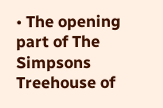• The opening part of The Simpsons Treehouse of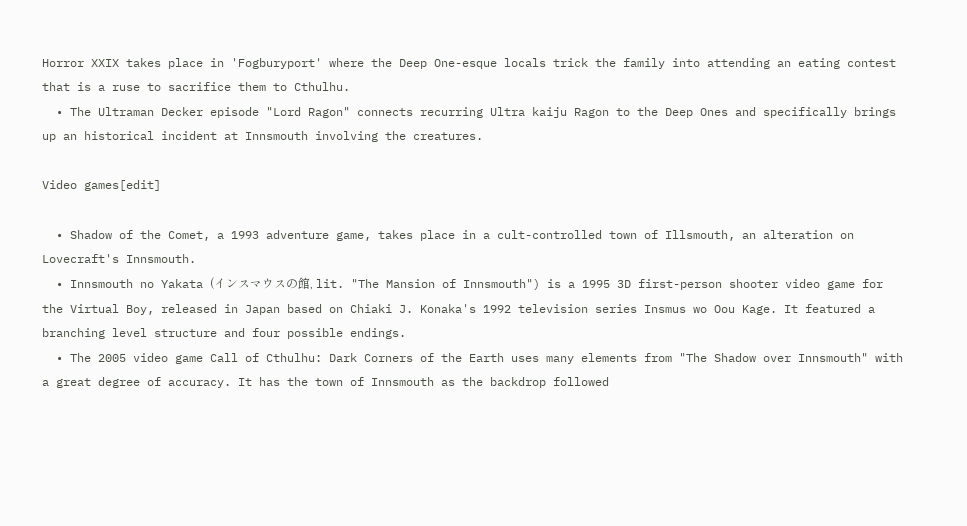Horror XXIX takes place in 'Fogburyport' where the Deep One-esque locals trick the family into attending an eating contest that is a ruse to sacrifice them to Cthulhu.
  • The Ultraman Decker episode "Lord Ragon" connects recurring Ultra kaiju Ragon to the Deep Ones and specifically brings up an historical incident at Innsmouth involving the creatures.

Video games[edit]

  • Shadow of the Comet, a 1993 adventure game, takes place in a cult-controlled town of Illsmouth, an alteration on Lovecraft's Innsmouth.
  • Innsmouth no Yakata (インスマウスの館, lit. "The Mansion of Innsmouth") is a 1995 3D first-person shooter video game for the Virtual Boy, released in Japan based on Chiaki J. Konaka's 1992 television series Insmus wo Oou Kage. It featured a branching level structure and four possible endings.
  • The 2005 video game Call of Cthulhu: Dark Corners of the Earth uses many elements from "The Shadow over Innsmouth" with a great degree of accuracy. It has the town of Innsmouth as the backdrop followed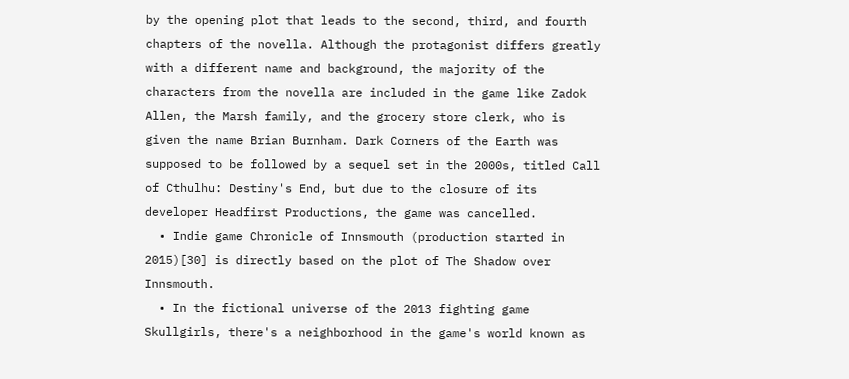by the opening plot that leads to the second, third, and fourth chapters of the novella. Although the protagonist differs greatly with a different name and background, the majority of the characters from the novella are included in the game like Zadok Allen, the Marsh family, and the grocery store clerk, who is given the name Brian Burnham. Dark Corners of the Earth was supposed to be followed by a sequel set in the 2000s, titled Call of Cthulhu: Destiny's End, but due to the closure of its developer Headfirst Productions, the game was cancelled.
  • Indie game Chronicle of Innsmouth (production started in 2015)[30] is directly based on the plot of The Shadow over Innsmouth.
  • In the fictional universe of the 2013 fighting game Skullgirls, there's a neighborhood in the game's world known as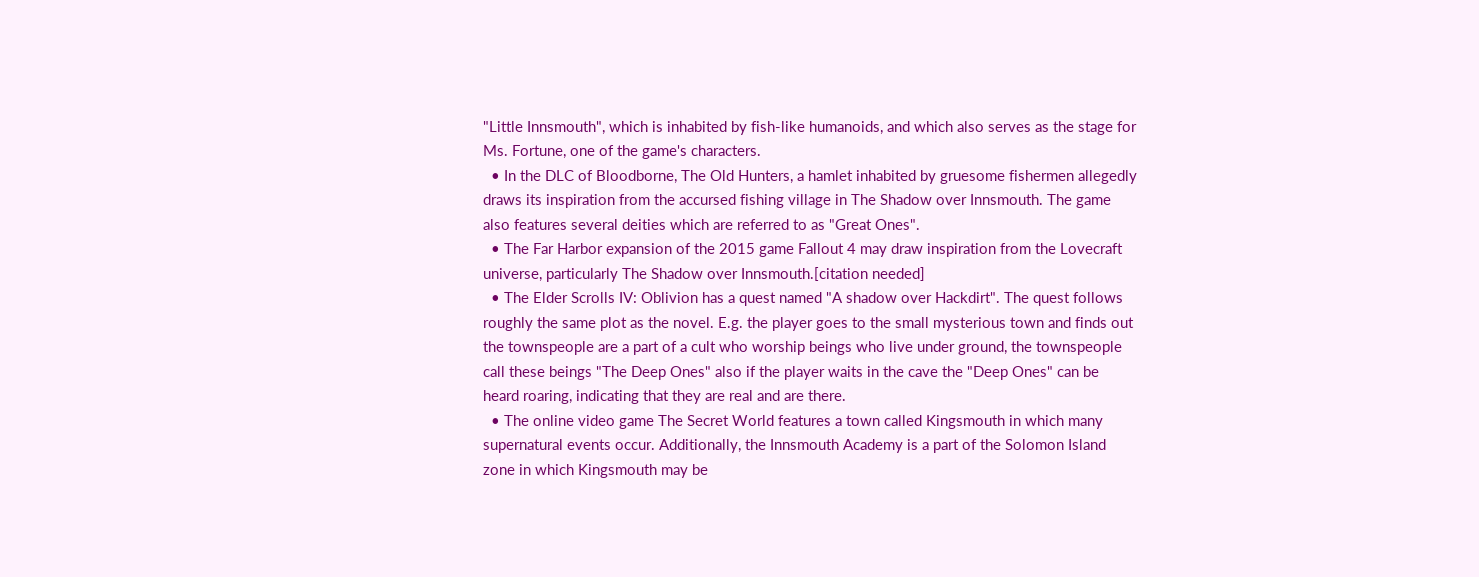"Little Innsmouth", which is inhabited by fish-like humanoids, and which also serves as the stage for Ms. Fortune, one of the game's characters.
  • In the DLC of Bloodborne, The Old Hunters, a hamlet inhabited by gruesome fishermen allegedly draws its inspiration from the accursed fishing village in The Shadow over Innsmouth. The game also features several deities which are referred to as "Great Ones".
  • The Far Harbor expansion of the 2015 game Fallout 4 may draw inspiration from the Lovecraft universe, particularly The Shadow over Innsmouth.[citation needed]
  • The Elder Scrolls IV: Oblivion has a quest named "A shadow over Hackdirt". The quest follows roughly the same plot as the novel. E.g. the player goes to the small mysterious town and finds out the townspeople are a part of a cult who worship beings who live under ground, the townspeople call these beings "The Deep Ones" also if the player waits in the cave the "Deep Ones" can be heard roaring, indicating that they are real and are there.
  • The online video game The Secret World features a town called Kingsmouth in which many supernatural events occur. Additionally, the Innsmouth Academy is a part of the Solomon Island zone in which Kingsmouth may be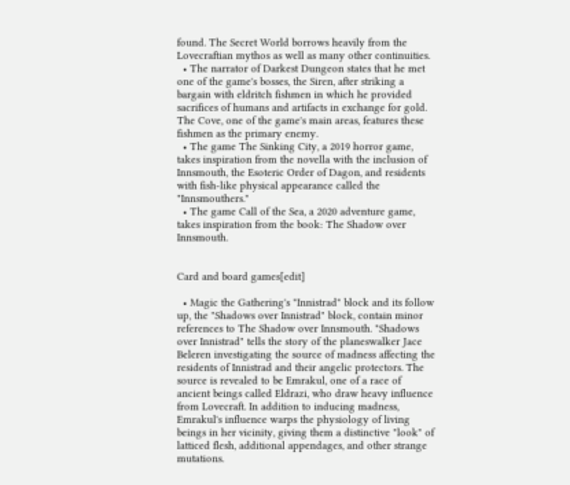found. The Secret World borrows heavily from the Lovecraftian mythos as well as many other continuities.
  • The narrator of Darkest Dungeon states that he met one of the game's bosses, the Siren, after striking a bargain with eldritch fishmen in which he provided sacrifices of humans and artifacts in exchange for gold. The Cove, one of the game's main areas, features these fishmen as the primary enemy.
  • The game The Sinking City, a 2019 horror game, takes inspiration from the novella with the inclusion of Innsmouth, the Esoteric Order of Dagon, and residents with fish-like physical appearance called the "Innsmouthers."
  • The game Call of the Sea, a 2020 adventure game, takes inspiration from the book: The Shadow over Innsmouth.


Card and board games[edit]

  • Magic the Gathering's "Innistrad" block and its follow up, the "Shadows over Innistrad" block, contain minor references to The Shadow over Innsmouth. "Shadows over Innistrad" tells the story of the planeswalker Jace Beleren investigating the source of madness affecting the residents of Innistrad and their angelic protectors. The source is revealed to be Emrakul, one of a race of ancient beings called Eldrazi, who draw heavy influence from Lovecraft. In addition to inducing madness, Emrakul's influence warps the physiology of living beings in her vicinity, giving them a distinctive "look" of latticed flesh, additional appendages, and other strange mutations.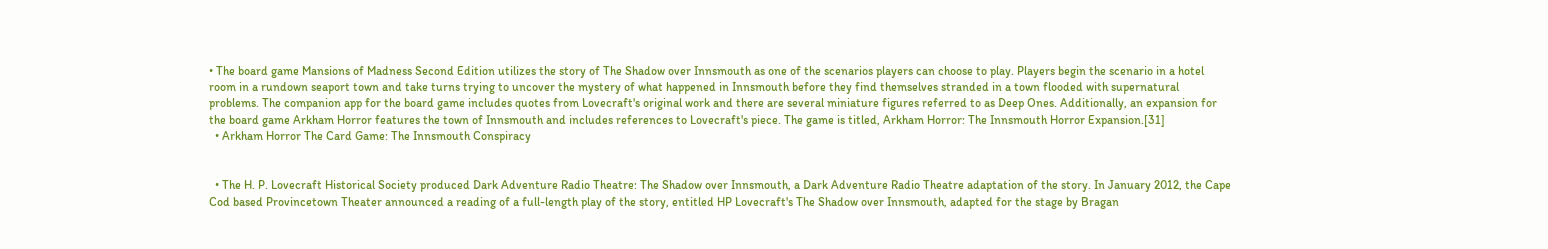• The board game Mansions of Madness Second Edition utilizes the story of The Shadow over Innsmouth as one of the scenarios players can choose to play. Players begin the scenario in a hotel room in a rundown seaport town and take turns trying to uncover the mystery of what happened in Innsmouth before they find themselves stranded in a town flooded with supernatural problems. The companion app for the board game includes quotes from Lovecraft's original work and there are several miniature figures referred to as Deep Ones. Additionally, an expansion for the board game Arkham Horror features the town of Innsmouth and includes references to Lovecraft's piece. The game is titled, Arkham Horror: The Innsmouth Horror Expansion.[31]
  • Arkham Horror The Card Game: The Innsmouth Conspiracy


  • The H. P. Lovecraft Historical Society produced Dark Adventure Radio Theatre: The Shadow over Innsmouth, a Dark Adventure Radio Theatre adaptation of the story. In January 2012, the Cape Cod based Provincetown Theater announced a reading of a full-length play of the story, entitled HP Lovecraft's The Shadow over Innsmouth, adapted for the stage by Bragan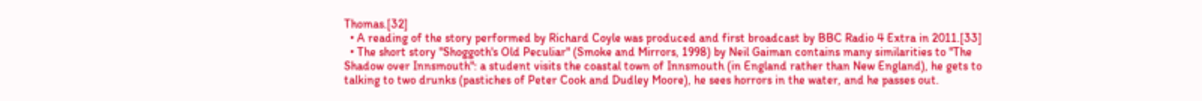Thomas.[32]
  • A reading of the story performed by Richard Coyle was produced and first broadcast by BBC Radio 4 Extra in 2011.[33]
  • The short story "Shoggoth's Old Peculiar" (Smoke and Mirrors, 1998) by Neil Gaiman contains many similarities to "The Shadow over Innsmouth": a student visits the coastal town of Innsmouth (in England rather than New England), he gets to talking to two drunks (pastiches of Peter Cook and Dudley Moore), he sees horrors in the water, and he passes out.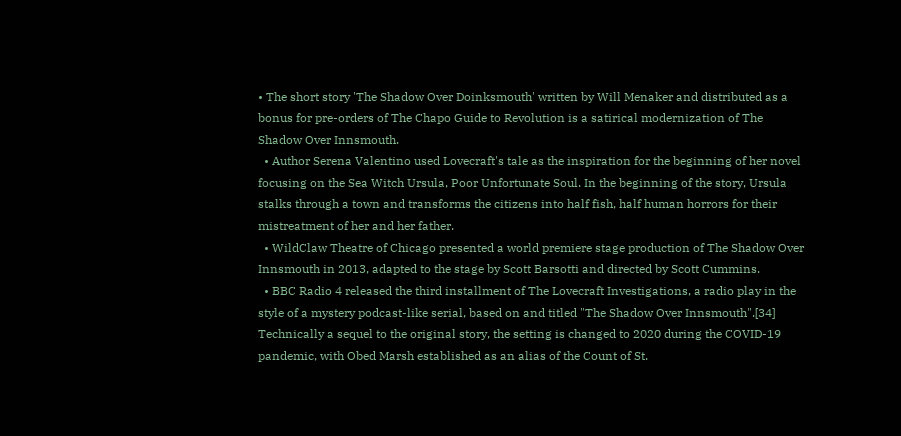• The short story 'The Shadow Over Doinksmouth' written by Will Menaker and distributed as a bonus for pre-orders of The Chapo Guide to Revolution is a satirical modernization of The Shadow Over Innsmouth.
  • Author Serena Valentino used Lovecraft's tale as the inspiration for the beginning of her novel focusing on the Sea Witch Ursula, Poor Unfortunate Soul. In the beginning of the story, Ursula stalks through a town and transforms the citizens into half fish, half human horrors for their mistreatment of her and her father.
  • WildClaw Theatre of Chicago presented a world premiere stage production of The Shadow Over Innsmouth in 2013, adapted to the stage by Scott Barsotti and directed by Scott Cummins.
  • BBC Radio 4 released the third installment of The Lovecraft Investigations, a radio play in the style of a mystery podcast-like serial, based on and titled "The Shadow Over Innsmouth".[34] Technically a sequel to the original story, the setting is changed to 2020 during the COVID-19 pandemic, with Obed Marsh established as an alias of the Count of St.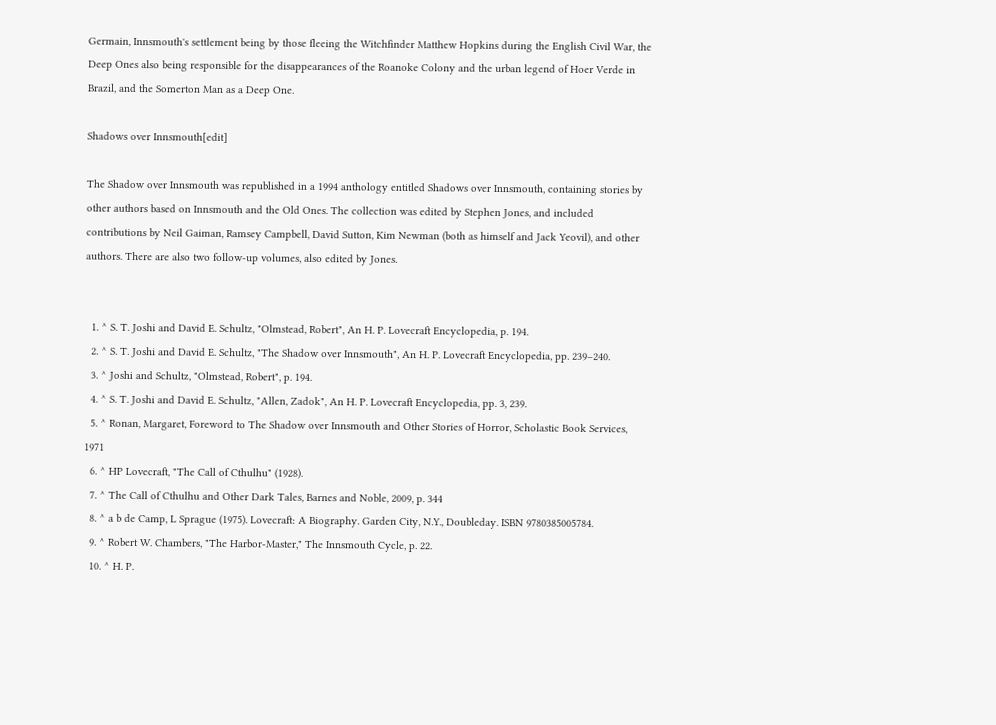Germain, Innsmouth's settlement being by those fleeing the Witchfinder Matthew Hopkins during the English Civil War, the Deep Ones also being responsible for the disappearances of the Roanoke Colony and the urban legend of Hoer Verde in Brazil, and the Somerton Man as a Deep One.

Shadows over Innsmouth[edit]

The Shadow over Innsmouth was republished in a 1994 anthology entitled Shadows over Innsmouth, containing stories by other authors based on Innsmouth and the Old Ones. The collection was edited by Stephen Jones, and included contributions by Neil Gaiman, Ramsey Campbell, David Sutton, Kim Newman (both as himself and Jack Yeovil), and other authors. There are also two follow-up volumes, also edited by Jones.


  1. ^ S. T. Joshi and David E. Schultz, "Olmstead, Robert", An H. P. Lovecraft Encyclopedia, p. 194.
  2. ^ S. T. Joshi and David E. Schultz, "The Shadow over Innsmouth", An H. P. Lovecraft Encyclopedia, pp. 239–240.
  3. ^ Joshi and Schultz, "Olmstead, Robert", p. 194.
  4. ^ S. T. Joshi and David E. Schultz, "Allen, Zadok", An H. P. Lovecraft Encyclopedia, pp. 3, 239.
  5. ^ Ronan, Margaret, Foreword to The Shadow over Innsmouth and Other Stories of Horror, Scholastic Book Services, 1971
  6. ^ HP Lovecraft, "The Call of Cthulhu" (1928).
  7. ^ The Call of Cthulhu and Other Dark Tales, Barnes and Noble, 2009, p. 344
  8. ^ a b de Camp, L Sprague (1975). Lovecraft: A Biography. Garden City, N.Y., Doubleday. ISBN 9780385005784.
  9. ^ Robert W. Chambers, "The Harbor-Master," The Innsmouth Cycle, p. 22.
  10. ^ H. P.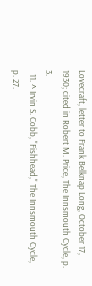Lovecraft, letter to Frank Belknap Long, October 17, 1930; cited in Robert M. Price, The Innsmouth Cycle, p. 3.
  11. ^ Irvin S. Cobb, "Fishhead," The Innsmouth Cycle, p. 27.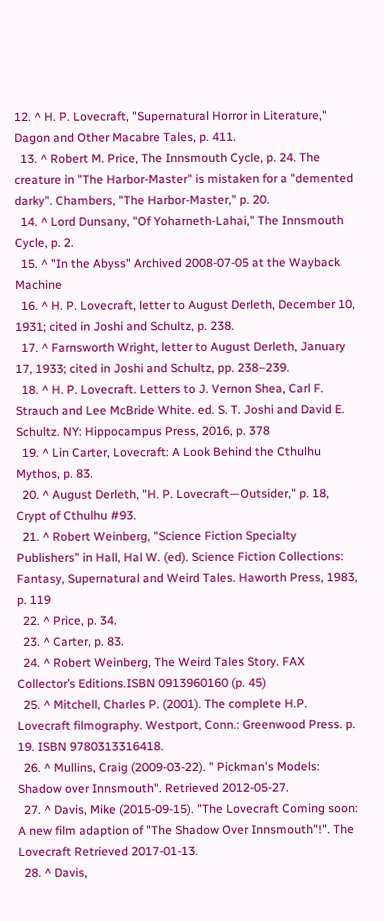12. ^ H. P. Lovecraft, "Supernatural Horror in Literature," Dagon and Other Macabre Tales, p. 411.
  13. ^ Robert M. Price, The Innsmouth Cycle, p. 24. The creature in "The Harbor-Master" is mistaken for a "demented darky". Chambers, "The Harbor-Master," p. 20.
  14. ^ Lord Dunsany, "Of Yoharneth-Lahai," The Innsmouth Cycle, p. 2.
  15. ^ "In the Abyss" Archived 2008-07-05 at the Wayback Machine
  16. ^ H. P. Lovecraft, letter to August Derleth, December 10, 1931; cited in Joshi and Schultz, p. 238.
  17. ^ Farnsworth Wright, letter to August Derleth, January 17, 1933; cited in Joshi and Schultz, pp. 238–239.
  18. ^ H. P. Lovecraft. Letters to J. Vernon Shea, Carl F. Strauch and Lee McBride White. ed. S. T. Joshi and David E. Schultz. NY: Hippocampus Press, 2016, p. 378
  19. ^ Lin Carter, Lovecraft: A Look Behind the Cthulhu Mythos, p. 83.
  20. ^ August Derleth, "H. P. Lovecraft—Outsider," p. 18, Crypt of Cthulhu #93.
  21. ^ Robert Weinberg, "Science Fiction Specialty Publishers" in Hall, Hal W. (ed). Science Fiction Collections: Fantasy, Supernatural and Weird Tales. Haworth Press, 1983, p. 119
  22. ^ Price, p. 34.
  23. ^ Carter, p. 83.
  24. ^ Robert Weinberg, The Weird Tales Story. FAX Collector’s Editions.ISBN 0913960160 (p. 45)
  25. ^ Mitchell, Charles P. (2001). The complete H.P. Lovecraft filmography. Westport, Conn.: Greenwood Press. p. 19. ISBN 9780313316418.
  26. ^ Mullins, Craig (2009-03-22). " Pickman's Models: Shadow over Innsmouth". Retrieved 2012-05-27.
  27. ^ Davis, Mike (2015-09-15). "The Lovecraft Coming soon: A new film adaption of "The Shadow Over Innsmouth"!". The Lovecraft Retrieved 2017-01-13.
  28. ^ Davis,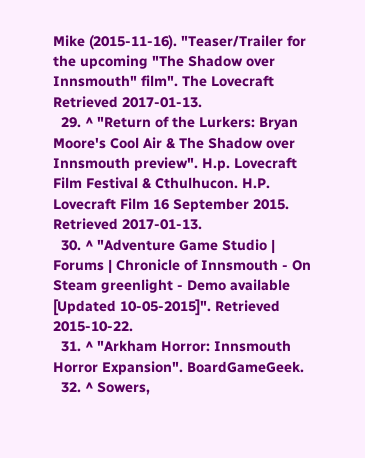Mike (2015-11-16). "Teaser/Trailer for the upcoming "The Shadow over Innsmouth" film". The Lovecraft Retrieved 2017-01-13.
  29. ^ "Return of the Lurkers: Bryan Moore's Cool Air & The Shadow over Innsmouth preview". H.p. Lovecraft Film Festival & Cthulhucon. H.P. Lovecraft Film 16 September 2015. Retrieved 2017-01-13.
  30. ^ "Adventure Game Studio | Forums | Chronicle of Innsmouth - On Steam greenlight - Demo available [Updated 10-05-2015]". Retrieved 2015-10-22.
  31. ^ "Arkham Horror: Innsmouth Horror Expansion". BoardGameGeek.
  32. ^ Sowers,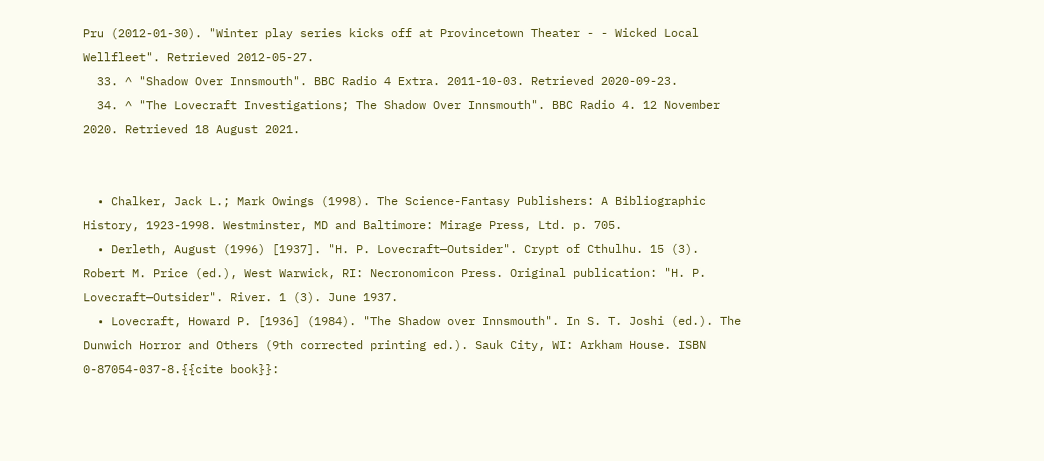Pru (2012-01-30). "Winter play series kicks off at Provincetown Theater - - Wicked Local Wellfleet". Retrieved 2012-05-27.
  33. ^ "Shadow Over Innsmouth". BBC Radio 4 Extra. 2011-10-03. Retrieved 2020-09-23.
  34. ^ "The Lovecraft Investigations; The Shadow Over Innsmouth". BBC Radio 4. 12 November 2020. Retrieved 18 August 2021.


  • Chalker, Jack L.; Mark Owings (1998). The Science-Fantasy Publishers: A Bibliographic History, 1923-1998. Westminster, MD and Baltimore: Mirage Press, Ltd. p. 705.
  • Derleth, August (1996) [1937]. "H. P. Lovecraft—Outsider". Crypt of Cthulhu. 15 (3). Robert M. Price (ed.), West Warwick, RI: Necronomicon Press. Original publication: "H. P. Lovecraft—Outsider". River. 1 (3). June 1937.
  • Lovecraft, Howard P. [1936] (1984). "The Shadow over Innsmouth". In S. T. Joshi (ed.). The Dunwich Horror and Others (9th corrected printing ed.). Sauk City, WI: Arkham House. ISBN 0-87054-037-8.{{cite book}}: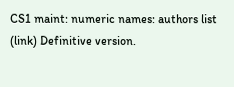CS1 maint: numeric names: authors list (link) Definitive version.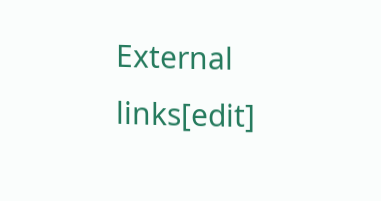External links[edit]